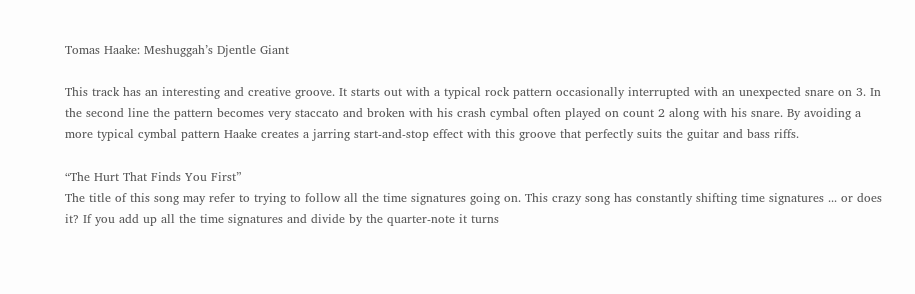Tomas Haake: Meshuggah’s Djentle Giant

This track has an interesting and creative groove. It starts out with a typical rock pattern occasionally interrupted with an unexpected snare on 3. In the second line the pattern becomes very staccato and broken with his crash cymbal often played on count 2 along with his snare. By avoiding a more typical cymbal pattern Haake creates a jarring start-and-stop effect with this groove that perfectly suits the guitar and bass riffs.

“The Hurt That Finds You First”
The title of this song may refer to trying to follow all the time signatures going on. This crazy song has constantly shifting time signatures ... or does it? If you add up all the time signatures and divide by the quarter-note it turns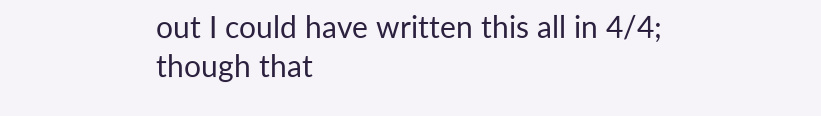out I could have written this all in 4/4; though that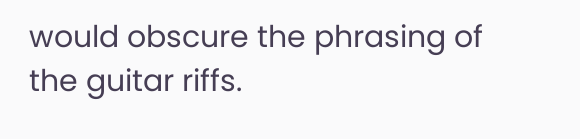would obscure the phrasing of the guitar riffs.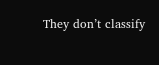They don’t classify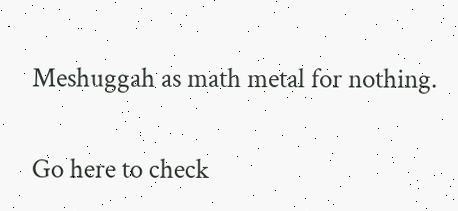Meshuggah as math metal for nothing.

Go here to check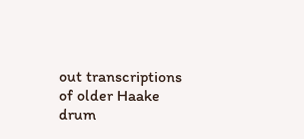out transcriptions of older Haake drum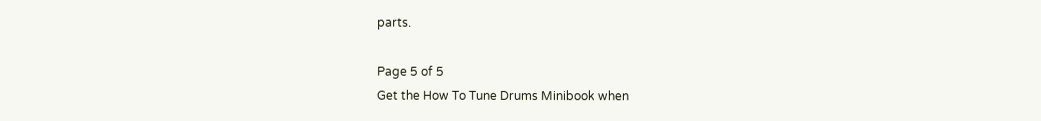parts.

Page 5 of 5
Get the How To Tune Drums Minibook when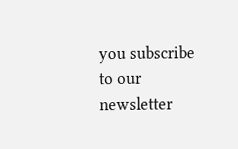you subscribe to our newsletter